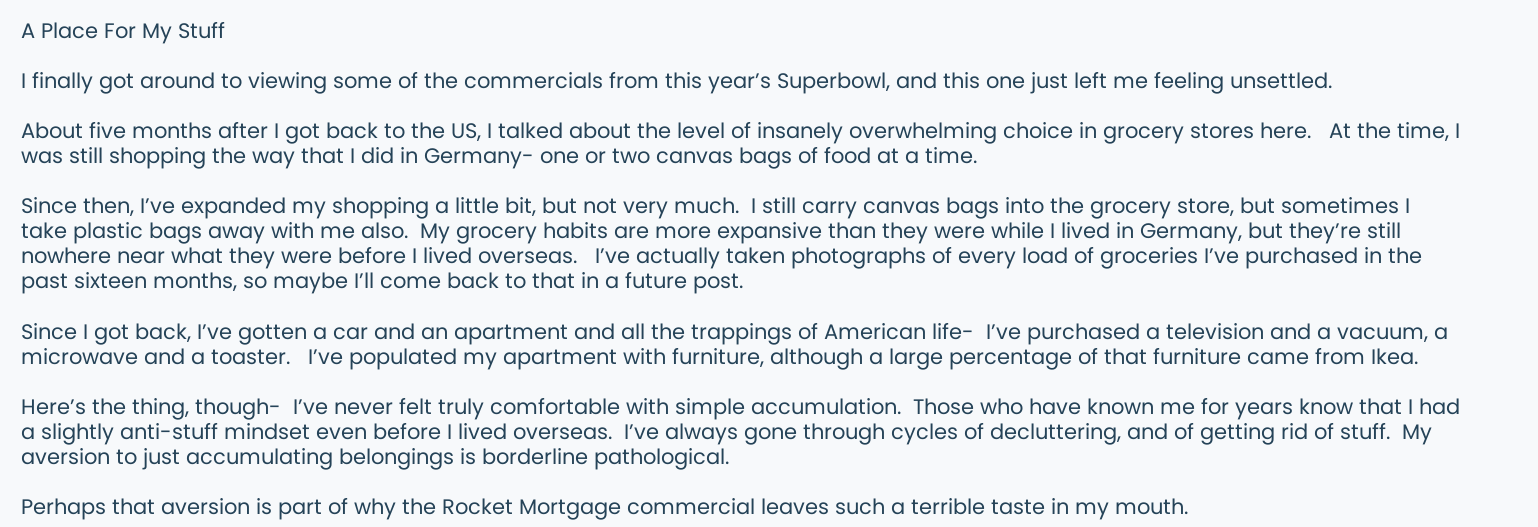A Place For My Stuff

I finally got around to viewing some of the commercials from this year’s Superbowl, and this one just left me feeling unsettled.

About five months after I got back to the US, I talked about the level of insanely overwhelming choice in grocery stores here.   At the time, I was still shopping the way that I did in Germany- one or two canvas bags of food at a time.

Since then, I’ve expanded my shopping a little bit, but not very much.  I still carry canvas bags into the grocery store, but sometimes I take plastic bags away with me also.  My grocery habits are more expansive than they were while I lived in Germany, but they’re still nowhere near what they were before I lived overseas.   I’ve actually taken photographs of every load of groceries I’ve purchased in the past sixteen months, so maybe I’ll come back to that in a future post.

Since I got back, I’ve gotten a car and an apartment and all the trappings of American life-  I’ve purchased a television and a vacuum, a microwave and a toaster.   I’ve populated my apartment with furniture, although a large percentage of that furniture came from Ikea.

Here’s the thing, though-  I’ve never felt truly comfortable with simple accumulation.  Those who have known me for years know that I had a slightly anti-stuff mindset even before I lived overseas.  I’ve always gone through cycles of decluttering, and of getting rid of stuff.  My aversion to just accumulating belongings is borderline pathological.

Perhaps that aversion is part of why the Rocket Mortgage commercial leaves such a terrible taste in my mouth.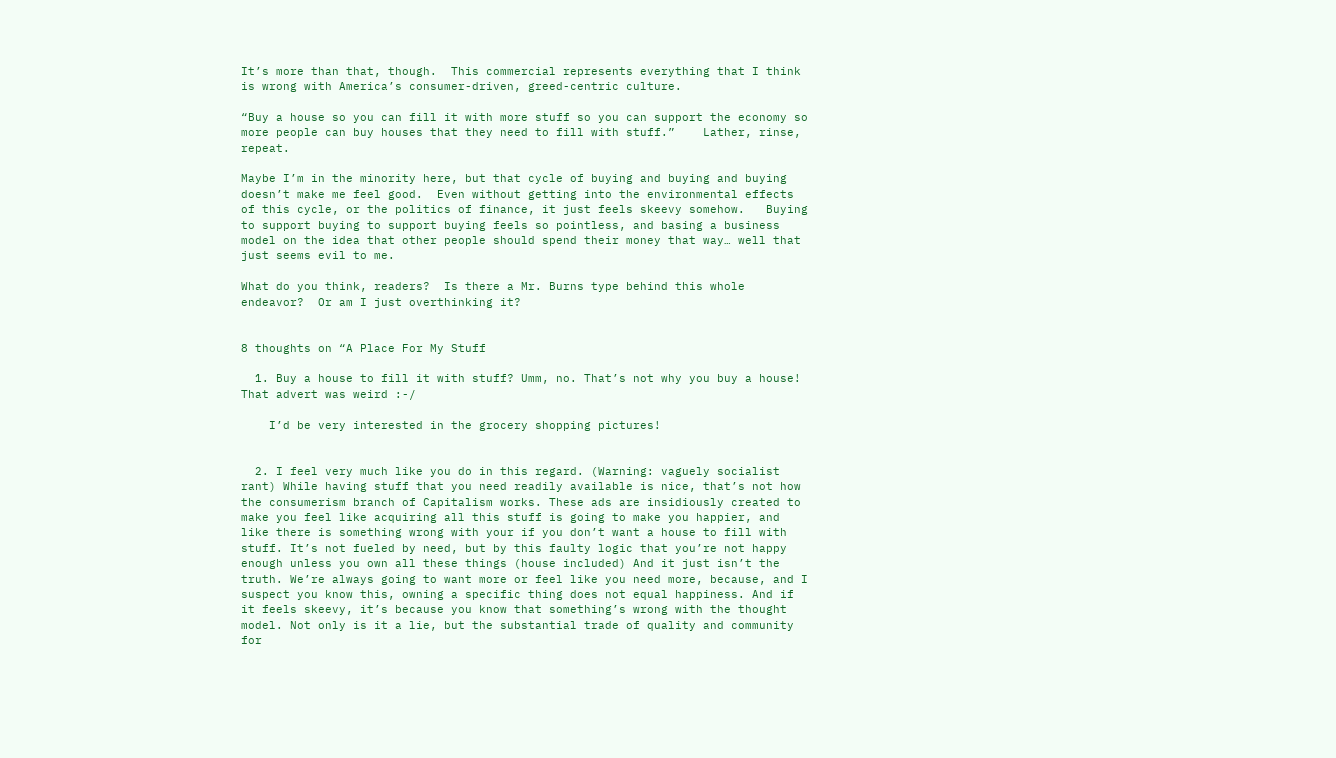It’s more than that, though.  This commercial represents everything that I think is wrong with America’s consumer-driven, greed-centric culture.

“Buy a house so you can fill it with more stuff so you can support the economy so more people can buy houses that they need to fill with stuff.”    Lather, rinse, repeat.

Maybe I’m in the minority here, but that cycle of buying and buying and buying doesn’t make me feel good.  Even without getting into the environmental effects of this cycle, or the politics of finance, it just feels skeevy somehow.   Buying to support buying to support buying feels so pointless, and basing a business model on the idea that other people should spend their money that way… well that just seems evil to me.

What do you think, readers?  Is there a Mr. Burns type behind this whole endeavor?  Or am I just overthinking it?


8 thoughts on “A Place For My Stuff

  1. Buy a house to fill it with stuff? Umm, no. That’s not why you buy a house! That advert was weird :-/

    I’d be very interested in the grocery shopping pictures!


  2. I feel very much like you do in this regard. (Warning: vaguely socialist rant) While having stuff that you need readily available is nice, that’s not how the consumerism branch of Capitalism works. These ads are insidiously created to make you feel like acquiring all this stuff is going to make you happier, and like there is something wrong with your if you don’t want a house to fill with stuff. It’s not fueled by need, but by this faulty logic that you’re not happy enough unless you own all these things (house included) And it just isn’t the truth. We’re always going to want more or feel like you need more, because, and I suspect you know this, owning a specific thing does not equal happiness. And if it feels skeevy, it’s because you know that something’s wrong with the thought model. Not only is it a lie, but the substantial trade of quality and community for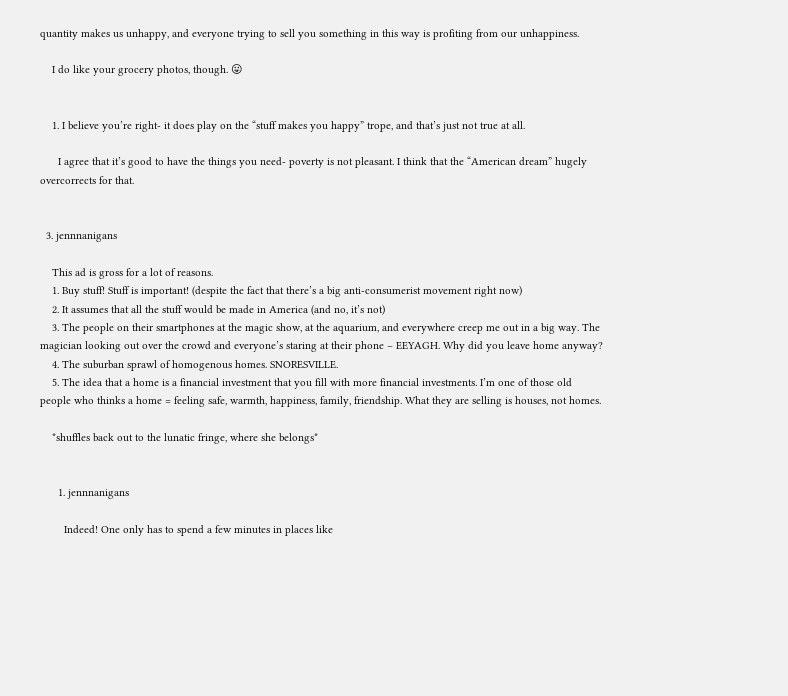quantity makes us unhappy, and everyone trying to sell you something in this way is profiting from our unhappiness.

    I do like your grocery photos, though. 😛


    1. I believe you’re right- it does play on the “stuff makes you happy” trope, and that’s just not true at all.

      I agree that it’s good to have the things you need- poverty is not pleasant. I think that the “American dream” hugely overcorrects for that.


  3. jennnanigans

    This ad is gross for a lot of reasons.
    1. Buy stuff! Stuff is important! (despite the fact that there’s a big anti-consumerist movement right now)
    2. It assumes that all the stuff would be made in America (and no, it’s not)
    3. The people on their smartphones at the magic show, at the aquarium, and everywhere creep me out in a big way. The magician looking out over the crowd and everyone’s staring at their phone – EEYAGH. Why did you leave home anyway?
    4. The suburban sprawl of homogenous homes. SNORESVILLE.
    5. The idea that a home is a financial investment that you fill with more financial investments. I’m one of those old people who thinks a home = feeling safe, warmth, happiness, family, friendship. What they are selling is houses, not homes.

    *shuffles back out to the lunatic fringe, where she belongs*


      1. jennnanigans

        Indeed! One only has to spend a few minutes in places like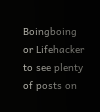Boingboing or Lifehacker to see plenty of posts on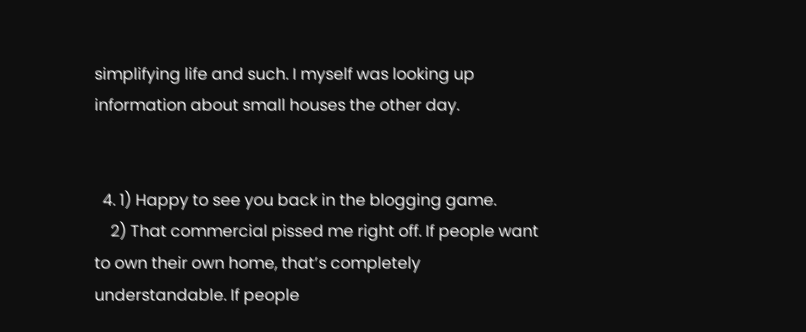simplifying life and such. I myself was looking up information about small houses the other day.


  4. 1) Happy to see you back in the blogging game.
    2) That commercial pissed me right off. If people want to own their own home, that’s completely understandable. If people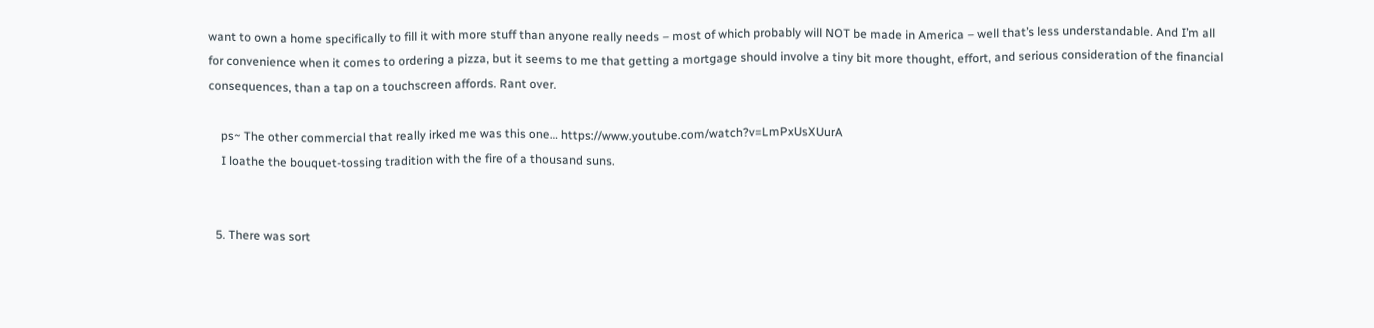want to own a home specifically to fill it with more stuff than anyone really needs – most of which probably will NOT be made in America – well that’s less understandable. And I’m all for convenience when it comes to ordering a pizza, but it seems to me that getting a mortgage should involve a tiny bit more thought, effort, and serious consideration of the financial consequences, than a tap on a touchscreen affords. Rant over.

    ps~ The other commercial that really irked me was this one… https://www.youtube.com/watch?v=LmPxUsXUurA
    I loathe the bouquet-tossing tradition with the fire of a thousand suns.


  5. There was sort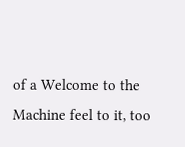of a Welcome to the Machine feel to it, too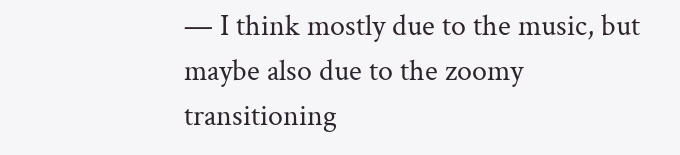— I think mostly due to the music, but maybe also due to the zoomy transitioning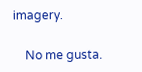imagery.

    No me gusta.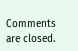Comments are closed.